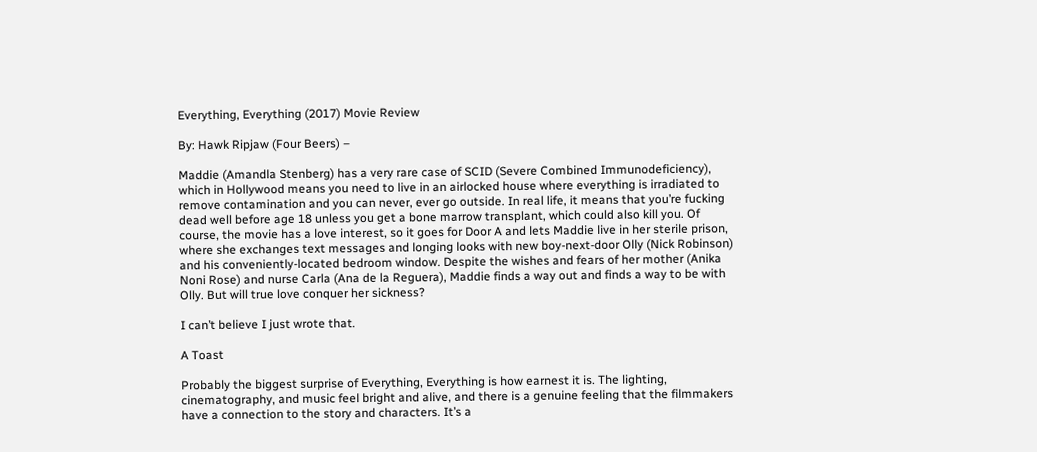Everything, Everything (2017) Movie Review

By: Hawk Ripjaw (Four Beers) –

Maddie (Amandla Stenberg) has a very rare case of SCID (Severe Combined Immunodeficiency), which in Hollywood means you need to live in an airlocked house where everything is irradiated to remove contamination and you can never, ever go outside. In real life, it means that you’re fucking dead well before age 18 unless you get a bone marrow transplant, which could also kill you. Of course, the movie has a love interest, so it goes for Door A and lets Maddie live in her sterile prison, where she exchanges text messages and longing looks with new boy-next-door Olly (Nick Robinson) and his conveniently-located bedroom window. Despite the wishes and fears of her mother (Anika Noni Rose) and nurse Carla (Ana de la Reguera), Maddie finds a way out and finds a way to be with Olly. But will true love conquer her sickness?

I can’t believe I just wrote that.

A Toast

Probably the biggest surprise of Everything, Everything is how earnest it is. The lighting,  cinematography, and music feel bright and alive, and there is a genuine feeling that the filmmakers have a connection to the story and characters. It’s a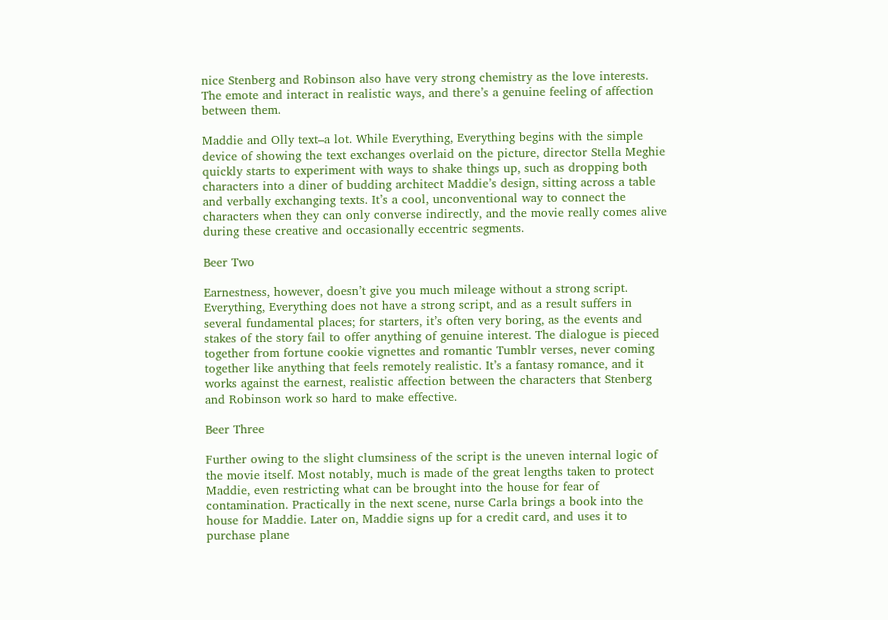nice Stenberg and Robinson also have very strong chemistry as the love interests. The emote and interact in realistic ways, and there’s a genuine feeling of affection between them.

Maddie and Olly text–a lot. While Everything, Everything begins with the simple device of showing the text exchanges overlaid on the picture, director Stella Meghie quickly starts to experiment with ways to shake things up, such as dropping both characters into a diner of budding architect Maddie’s design, sitting across a table and verbally exchanging texts. It’s a cool, unconventional way to connect the characters when they can only converse indirectly, and the movie really comes alive during these creative and occasionally eccentric segments.

Beer Two

Earnestness, however, doesn’t give you much mileage without a strong script. Everything, Everything does not have a strong script, and as a result suffers in several fundamental places; for starters, it’s often very boring, as the events and stakes of the story fail to offer anything of genuine interest. The dialogue is pieced together from fortune cookie vignettes and romantic Tumblr verses, never coming together like anything that feels remotely realistic. It’s a fantasy romance, and it works against the earnest, realistic affection between the characters that Stenberg and Robinson work so hard to make effective.

Beer Three

Further owing to the slight clumsiness of the script is the uneven internal logic of the movie itself. Most notably, much is made of the great lengths taken to protect Maddie, even restricting what can be brought into the house for fear of contamination. Practically in the next scene, nurse Carla brings a book into the house for Maddie. Later on, Maddie signs up for a credit card, and uses it to purchase plane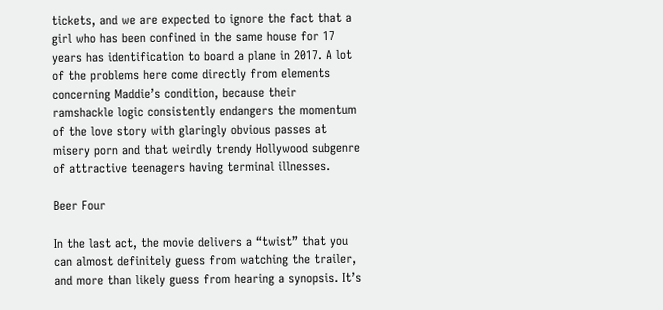tickets, and we are expected to ignore the fact that a girl who has been confined in the same house for 17 years has identification to board a plane in 2017. A lot of the problems here come directly from elements concerning Maddie’s condition, because their ramshackle logic consistently endangers the momentum of the love story with glaringly obvious passes at misery porn and that weirdly trendy Hollywood subgenre of attractive teenagers having terminal illnesses.

Beer Four

In the last act, the movie delivers a “twist” that you can almost definitely guess from watching the trailer, and more than likely guess from hearing a synopsis. It’s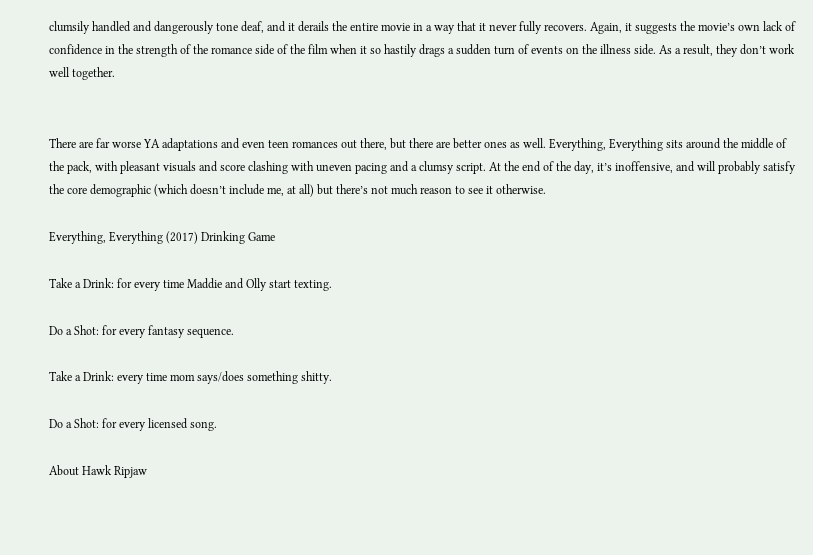clumsily handled and dangerously tone deaf, and it derails the entire movie in a way that it never fully recovers. Again, it suggests the movie’s own lack of confidence in the strength of the romance side of the film when it so hastily drags a sudden turn of events on the illness side. As a result, they don’t work well together.


There are far worse YA adaptations and even teen romances out there, but there are better ones as well. Everything, Everything sits around the middle of the pack, with pleasant visuals and score clashing with uneven pacing and a clumsy script. At the end of the day, it’s inoffensive, and will probably satisfy the core demographic (which doesn’t include me, at all) but there’s not much reason to see it otherwise.

Everything, Everything (2017) Drinking Game

Take a Drink: for every time Maddie and Olly start texting.

Do a Shot: for every fantasy sequence.

Take a Drink: every time mom says/does something shitty.

Do a Shot: for every licensed song.

About Hawk Ripjaw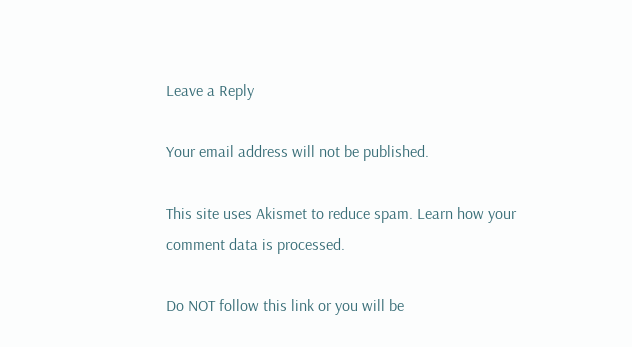Leave a Reply

Your email address will not be published.

This site uses Akismet to reduce spam. Learn how your comment data is processed.

Do NOT follow this link or you will be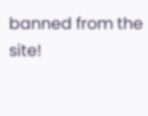banned from the site!